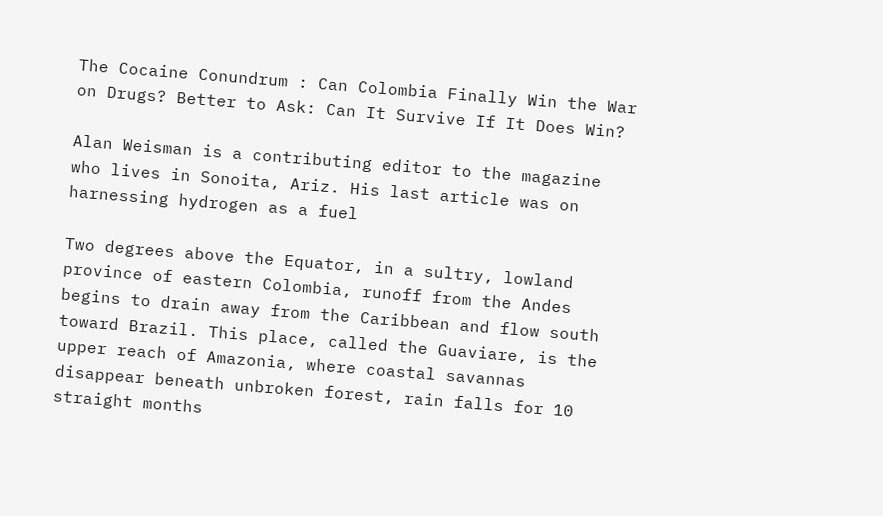The Cocaine Conundrum : Can Colombia Finally Win the War on Drugs? Better to Ask: Can It Survive If It Does Win?

Alan Weisman is a contributing editor to the magazine who lives in Sonoita, Ariz. His last article was on harnessing hydrogen as a fuel

Two degrees above the Equator, in a sultry, lowland province of eastern Colombia, runoff from the Andes begins to drain away from the Caribbean and flow south toward Brazil. This place, called the Guaviare, is the upper reach of Amazonia, where coastal savannas disappear beneath unbroken forest, rain falls for 10 straight months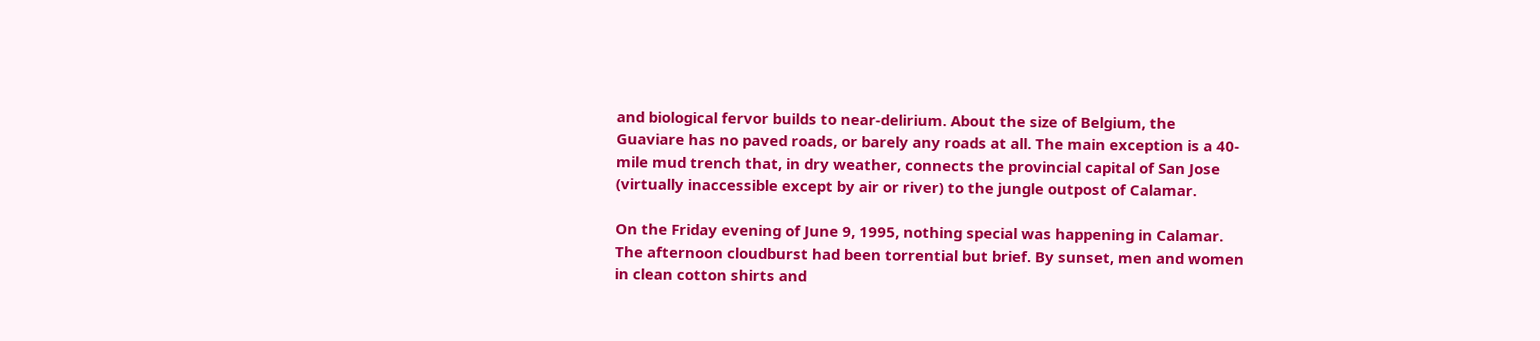and biological fervor builds to near-delirium. About the size of Belgium, the Guaviare has no paved roads, or barely any roads at all. The main exception is a 40-mile mud trench that, in dry weather, connects the provincial capital of San Jose (virtually inaccessible except by air or river) to the jungle outpost of Calamar.

On the Friday evening of June 9, 1995, nothing special was happening in Calamar. The afternoon cloudburst had been torrential but brief. By sunset, men and women in clean cotton shirts and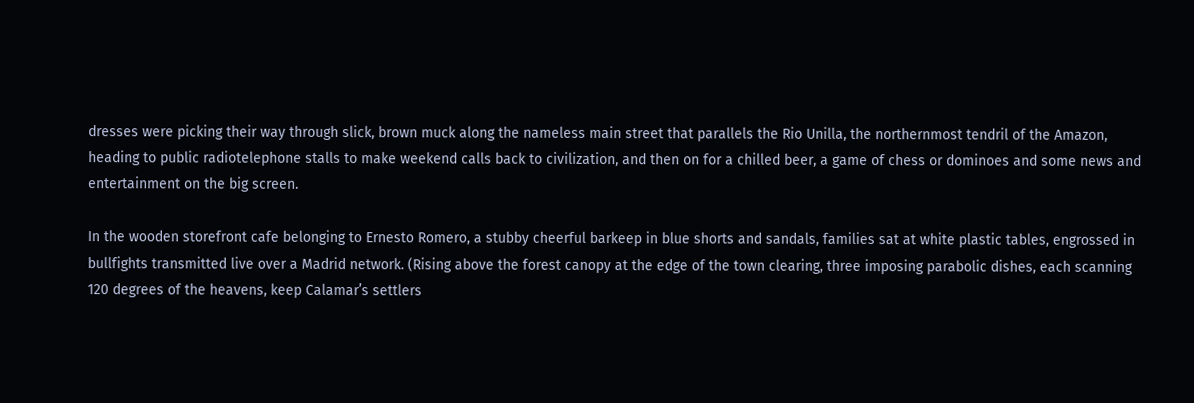dresses were picking their way through slick, brown muck along the nameless main street that parallels the Rio Unilla, the northernmost tendril of the Amazon, heading to public radiotelephone stalls to make weekend calls back to civilization, and then on for a chilled beer, a game of chess or dominoes and some news and entertainment on the big screen.

In the wooden storefront cafe belonging to Ernesto Romero, a stubby cheerful barkeep in blue shorts and sandals, families sat at white plastic tables, engrossed in bullfights transmitted live over a Madrid network. (Rising above the forest canopy at the edge of the town clearing, three imposing parabolic dishes, each scanning 120 degrees of the heavens, keep Calamar’s settlers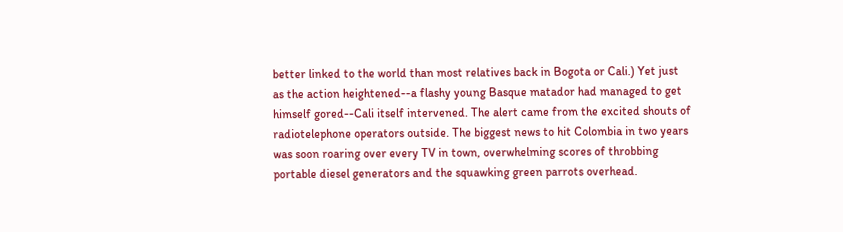better linked to the world than most relatives back in Bogota or Cali.) Yet just as the action heightened--a flashy young Basque matador had managed to get himself gored--Cali itself intervened. The alert came from the excited shouts of radiotelephone operators outside. The biggest news to hit Colombia in two years was soon roaring over every TV in town, overwhelming scores of throbbing portable diesel generators and the squawking green parrots overhead.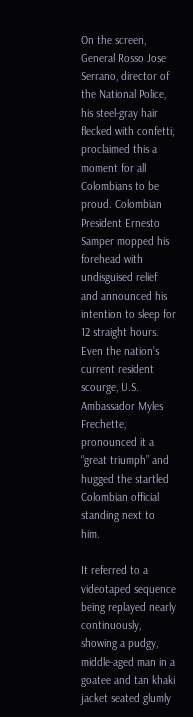On the screen, General Rosso Jose Serrano, director of the National Police, his steel-gray hair flecked with confetti, proclaimed this a moment for all Colombians to be proud. Colombian President Ernesto Samper mopped his forehead with undisguised relief and announced his intention to sleep for 12 straight hours. Even the nation’s current resident scourge, U.S. Ambassador Myles Frechette, pronounced it a “great triumph” and hugged the startled Colombian official standing next to him.

It referred to a videotaped sequence being replayed nearly continuously, showing a pudgy, middle-aged man in a goatee and tan khaki jacket seated glumly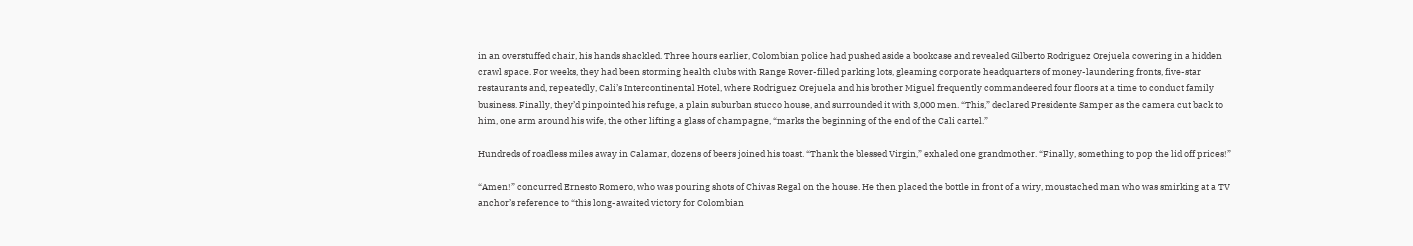in an overstuffed chair, his hands shackled. Three hours earlier, Colombian police had pushed aside a bookcase and revealed Gilberto Rodriguez Orejuela cowering in a hidden crawl space. For weeks, they had been storming health clubs with Range Rover-filled parking lots, gleaming corporate headquarters of money-laundering fronts, five-star restaurants and, repeatedly, Cali’s Intercontinental Hotel, where Rodriguez Orejuela and his brother Miguel frequently commandeered four floors at a time to conduct family business. Finally, they’d pinpointed his refuge, a plain suburban stucco house, and surrounded it with 3,000 men. “This,” declared Presidente Samper as the camera cut back to him, one arm around his wife, the other lifting a glass of champagne, “marks the beginning of the end of the Cali cartel.”

Hundreds of roadless miles away in Calamar, dozens of beers joined his toast. “Thank the blessed Virgin,” exhaled one grandmother. “Finally, something to pop the lid off prices!”

“Amen!” concurred Ernesto Romero, who was pouring shots of Chivas Regal on the house. He then placed the bottle in front of a wiry, moustached man who was smirking at a TV anchor’s reference to “this long-awaited victory for Colombian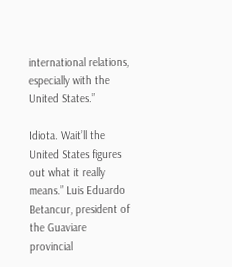international relations, especially with the United States.”

Idiota. Wait’ll the United States figures out what it really means.” Luis Eduardo Betancur, president of the Guaviare provincial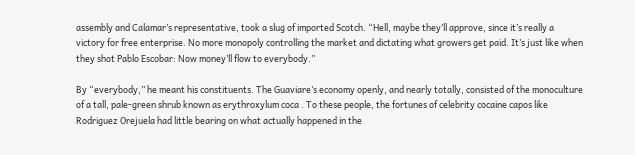assembly and Calamar’s representative, took a slug of imported Scotch. “Hell, maybe they’ll approve, since it’s really a victory for free enterprise. No more monopoly controlling the market and dictating what growers get paid. It’s just like when they shot Pablo Escobar: Now money’ll flow to everybody.”

By “everybody,” he meant his constituents. The Guaviare’s economy openly, and nearly totally, consisted of the monoculture of a tall, pale-green shrub known as erythroxylum coca . To these people, the fortunes of celebrity cocaine capos like Rodriguez Orejuela had little bearing on what actually happened in the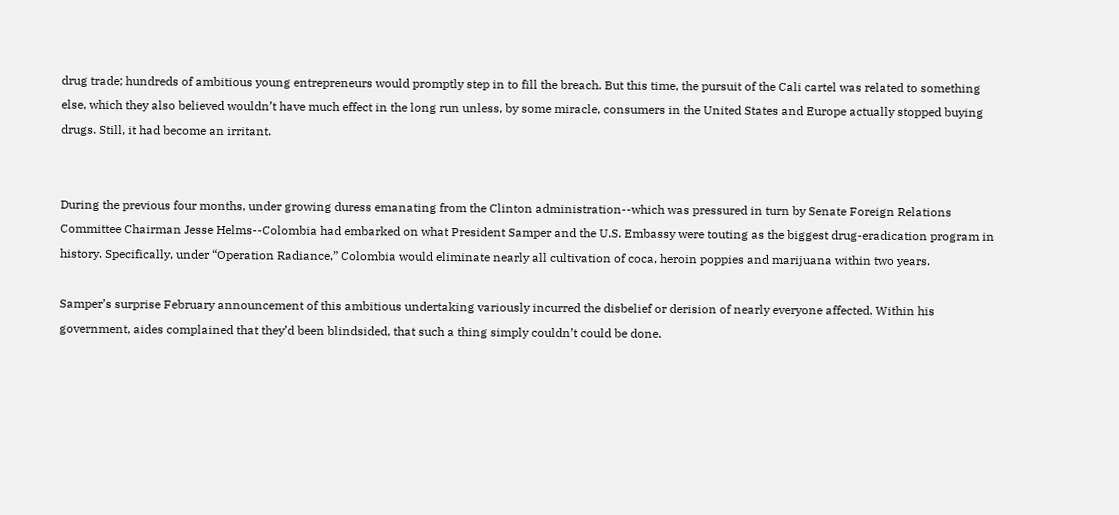drug trade; hundreds of ambitious young entrepreneurs would promptly step in to fill the breach. But this time, the pursuit of the Cali cartel was related to something else, which they also believed wouldn’t have much effect in the long run unless, by some miracle, consumers in the United States and Europe actually stopped buying drugs. Still, it had become an irritant.


During the previous four months, under growing duress emanating from the Clinton administration--which was pressured in turn by Senate Foreign Relations Committee Chairman Jesse Helms--Colombia had embarked on what President Samper and the U.S. Embassy were touting as the biggest drug-eradication program in history. Specifically, under “Operation Radiance,” Colombia would eliminate nearly all cultivation of coca, heroin poppies and marijuana within two years.

Samper’s surprise February announcement of this ambitious undertaking variously incurred the disbelief or derision of nearly everyone affected. Within his government, aides complained that they’d been blindsided, that such a thing simply couldn’t could be done.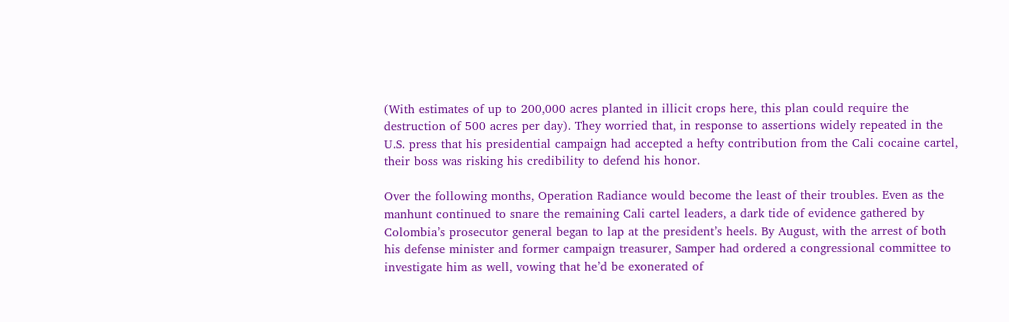(With estimates of up to 200,000 acres planted in illicit crops here, this plan could require the destruction of 500 acres per day). They worried that, in response to assertions widely repeated in the U.S. press that his presidential campaign had accepted a hefty contribution from the Cali cocaine cartel, their boss was risking his credibility to defend his honor.

Over the following months, Operation Radiance would become the least of their troubles. Even as the manhunt continued to snare the remaining Cali cartel leaders, a dark tide of evidence gathered by Colombia’s prosecutor general began to lap at the president’s heels. By August, with the arrest of both his defense minister and former campaign treasurer, Samper had ordered a congressional committee to investigate him as well, vowing that he’d be exonerated of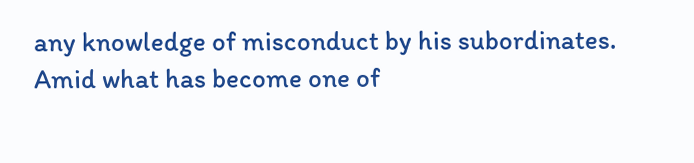any knowledge of misconduct by his subordinates. Amid what has become one of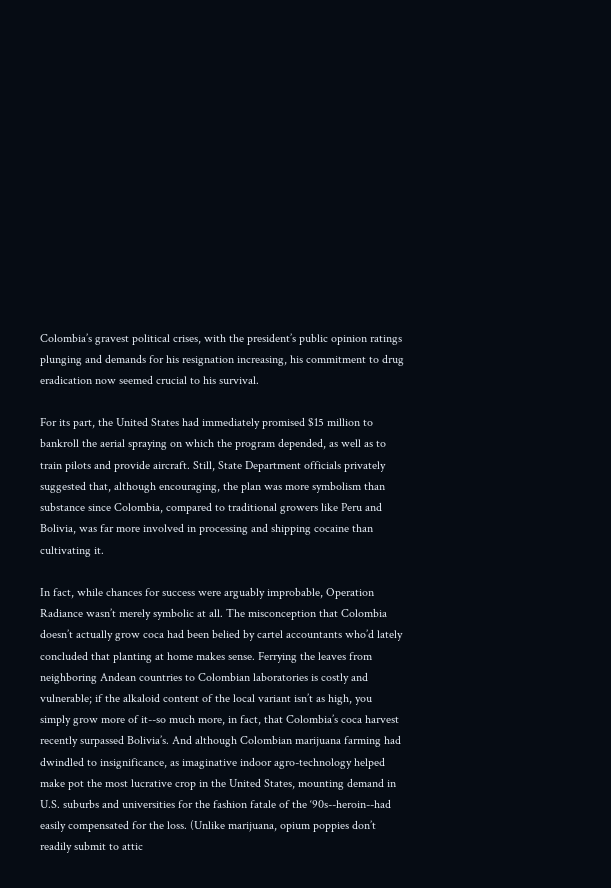Colombia’s gravest political crises, with the president’s public opinion ratings plunging and demands for his resignation increasing, his commitment to drug eradication now seemed crucial to his survival.

For its part, the United States had immediately promised $15 million to bankroll the aerial spraying on which the program depended, as well as to train pilots and provide aircraft. Still, State Department officials privately suggested that, although encouraging, the plan was more symbolism than substance since Colombia, compared to traditional growers like Peru and Bolivia, was far more involved in processing and shipping cocaine than cultivating it.

In fact, while chances for success were arguably improbable, Operation Radiance wasn’t merely symbolic at all. The misconception that Colombia doesn’t actually grow coca had been belied by cartel accountants who’d lately concluded that planting at home makes sense. Ferrying the leaves from neighboring Andean countries to Colombian laboratories is costly and vulnerable; if the alkaloid content of the local variant isn’t as high, you simply grow more of it--so much more, in fact, that Colombia’s coca harvest recently surpassed Bolivia’s. And although Colombian marijuana farming had dwindled to insignificance, as imaginative indoor agro-technology helped make pot the most lucrative crop in the United States, mounting demand in U.S. suburbs and universities for the fashion fatale of the ‘90s--heroin--had easily compensated for the loss. (Unlike marijuana, opium poppies don’t readily submit to attic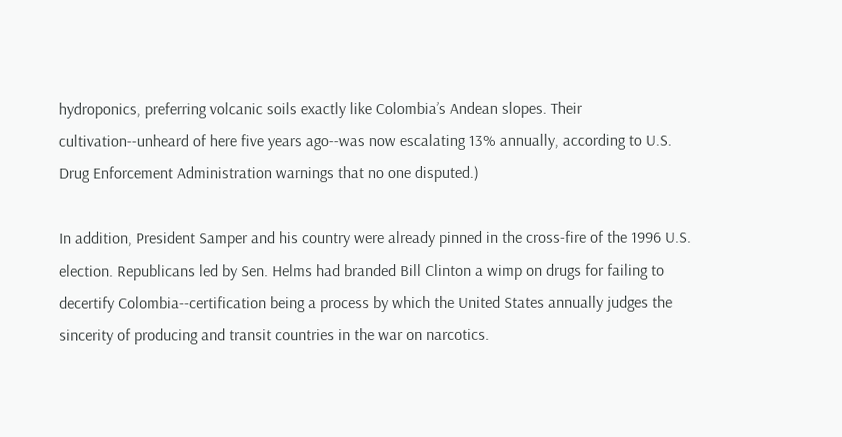hydroponics, preferring volcanic soils exactly like Colombia’s Andean slopes. Their cultivation--unheard of here five years ago--was now escalating 13% annually, according to U.S. Drug Enforcement Administration warnings that no one disputed.)

In addition, President Samper and his country were already pinned in the cross-fire of the 1996 U.S. election. Republicans led by Sen. Helms had branded Bill Clinton a wimp on drugs for failing to decertify Colombia--certification being a process by which the United States annually judges the sincerity of producing and transit countries in the war on narcotics.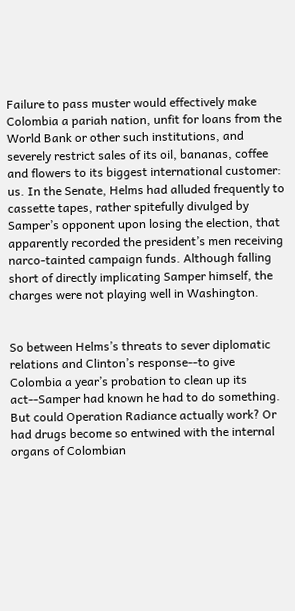Failure to pass muster would effectively make Colombia a pariah nation, unfit for loans from the World Bank or other such institutions, and severely restrict sales of its oil, bananas, coffee and flowers to its biggest international customer: us. In the Senate, Helms had alluded frequently to cassette tapes, rather spitefully divulged by Samper’s opponent upon losing the election, that apparently recorded the president’s men receiving narco-tainted campaign funds. Although falling short of directly implicating Samper himself, the charges were not playing well in Washington.


So between Helms’s threats to sever diplomatic relations and Clinton’s response--to give Colombia a year’s probation to clean up its act--Samper had known he had to do something. But could Operation Radiance actually work? Or had drugs become so entwined with the internal organs of Colombian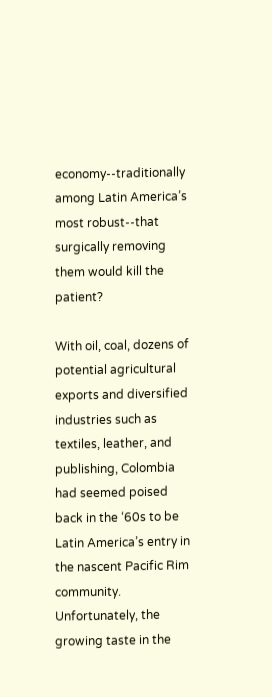economy--traditionally among Latin America’s most robust--that surgically removing them would kill the patient?

With oil, coal, dozens of potential agricultural exports and diversified industries such as textiles, leather, and publishing, Colombia had seemed poised back in the ‘60s to be Latin America’s entry in the nascent Pacific Rim community. Unfortunately, the growing taste in the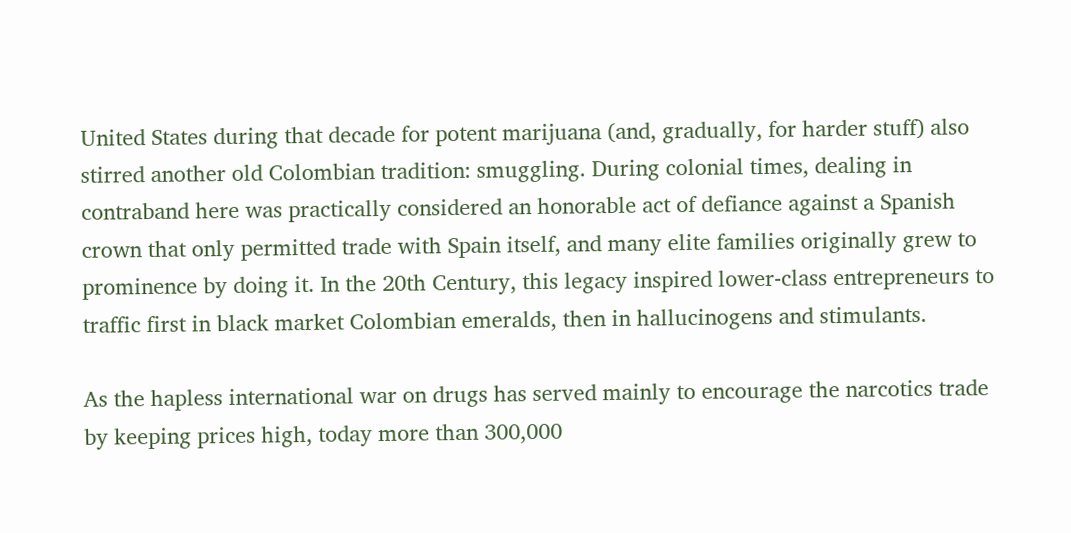United States during that decade for potent marijuana (and, gradually, for harder stuff) also stirred another old Colombian tradition: smuggling. During colonial times, dealing in contraband here was practically considered an honorable act of defiance against a Spanish crown that only permitted trade with Spain itself, and many elite families originally grew to prominence by doing it. In the 20th Century, this legacy inspired lower-class entrepreneurs to traffic first in black market Colombian emeralds, then in hallucinogens and stimulants.

As the hapless international war on drugs has served mainly to encourage the narcotics trade by keeping prices high, today more than 300,000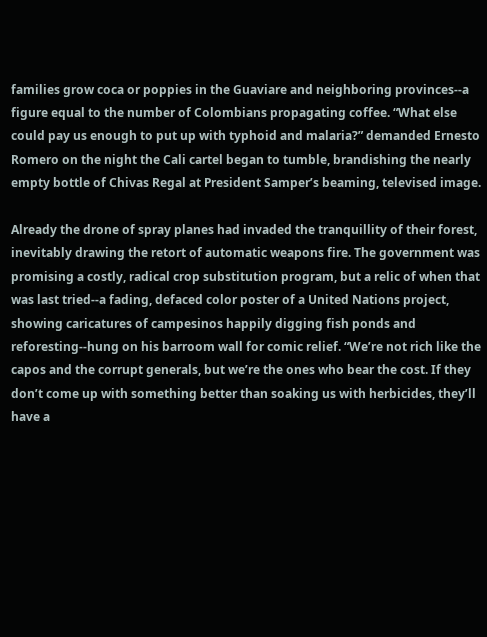families grow coca or poppies in the Guaviare and neighboring provinces--a figure equal to the number of Colombians propagating coffee. “What else could pay us enough to put up with typhoid and malaria?” demanded Ernesto Romero on the night the Cali cartel began to tumble, brandishing the nearly empty bottle of Chivas Regal at President Samper’s beaming, televised image.

Already the drone of spray planes had invaded the tranquillity of their forest, inevitably drawing the retort of automatic weapons fire. The government was promising a costly, radical crop substitution program, but a relic of when that was last tried--a fading, defaced color poster of a United Nations project, showing caricatures of campesinos happily digging fish ponds and reforesting--hung on his barroom wall for comic relief. “We’re not rich like the capos and the corrupt generals, but we’re the ones who bear the cost. If they don’t come up with something better than soaking us with herbicides, they’ll have a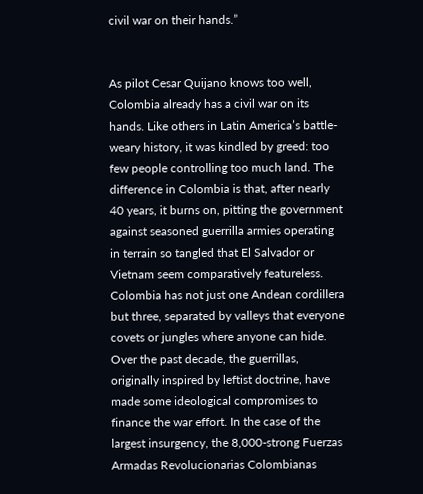civil war on their hands.”


As pilot Cesar Quijano knows too well, Colombia already has a civil war on its hands. Like others in Latin America’s battle-weary history, it was kindled by greed: too few people controlling too much land. The difference in Colombia is that, after nearly 40 years, it burns on, pitting the government against seasoned guerrilla armies operating in terrain so tangled that El Salvador or Vietnam seem comparatively featureless. Colombia has not just one Andean cordillera but three, separated by valleys that everyone covets or jungles where anyone can hide. Over the past decade, the guerrillas, originally inspired by leftist doctrine, have made some ideological compromises to finance the war effort. In the case of the largest insurgency, the 8,000-strong Fuerzas Armadas Revolucionarias Colombianas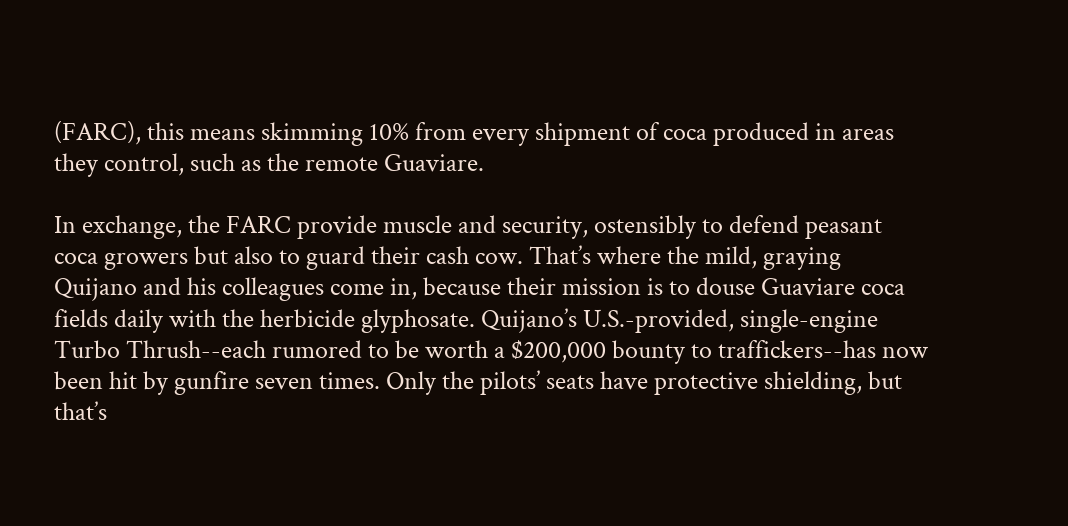(FARC), this means skimming 10% from every shipment of coca produced in areas they control, such as the remote Guaviare.

In exchange, the FARC provide muscle and security, ostensibly to defend peasant coca growers but also to guard their cash cow. That’s where the mild, graying Quijano and his colleagues come in, because their mission is to douse Guaviare coca fields daily with the herbicide glyphosate. Quijano’s U.S.-provided, single-engine Turbo Thrush--each rumored to be worth a $200,000 bounty to traffickers--has now been hit by gunfire seven times. Only the pilots’ seats have protective shielding, but that’s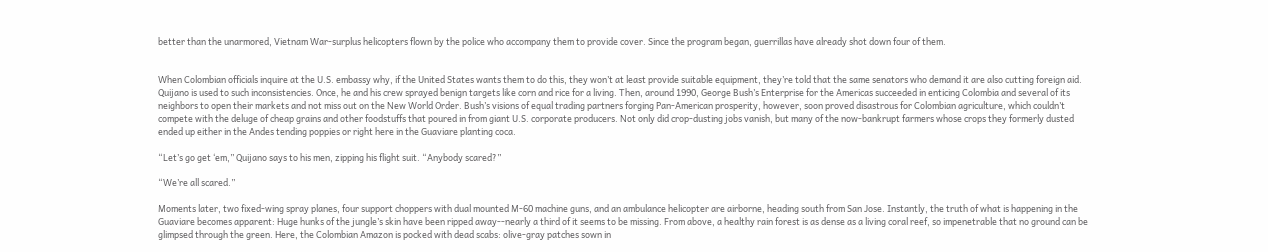better than the unarmored, Vietnam War-surplus helicopters flown by the police who accompany them to provide cover. Since the program began, guerrillas have already shot down four of them.


When Colombian officials inquire at the U.S. embassy why, if the United States wants them to do this, they won’t at least provide suitable equipment, they’re told that the same senators who demand it are also cutting foreign aid. Quijano is used to such inconsistencies. Once, he and his crew sprayed benign targets like corn and rice for a living. Then, around 1990, George Bush’s Enterprise for the Americas succeeded in enticing Colombia and several of its neighbors to open their markets and not miss out on the New World Order. Bush’s visions of equal trading partners forging Pan-American prosperity, however, soon proved disastrous for Colombian agriculture, which couldn’t compete with the deluge of cheap grains and other foodstuffs that poured in from giant U.S. corporate producers. Not only did crop-dusting jobs vanish, but many of the now-bankrupt farmers whose crops they formerly dusted ended up either in the Andes tending poppies or right here in the Guaviare planting coca.

“Let’s go get ‘em,” Quijano says to his men, zipping his flight suit. “Anybody scared?”

“We’re all scared.”

Moments later, two fixed-wing spray planes, four support choppers with dual mounted M-60 machine guns, and an ambulance helicopter are airborne, heading south from San Jose. Instantly, the truth of what is happening in the Guaviare becomes apparent: Huge hunks of the jungle’s skin have been ripped away--nearly a third of it seems to be missing. From above, a healthy rain forest is as dense as a living coral reef, so impenetrable that no ground can be glimpsed through the green. Here, the Colombian Amazon is pocked with dead scabs: olive-gray patches sown in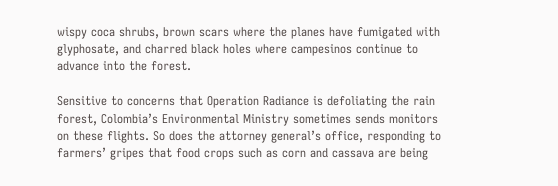wispy coca shrubs, brown scars where the planes have fumigated with glyphosate, and charred black holes where campesinos continue to advance into the forest.

Sensitive to concerns that Operation Radiance is defoliating the rain forest, Colombia’s Environmental Ministry sometimes sends monitors on these flights. So does the attorney general’s office, responding to farmers’ gripes that food crops such as corn and cassava are being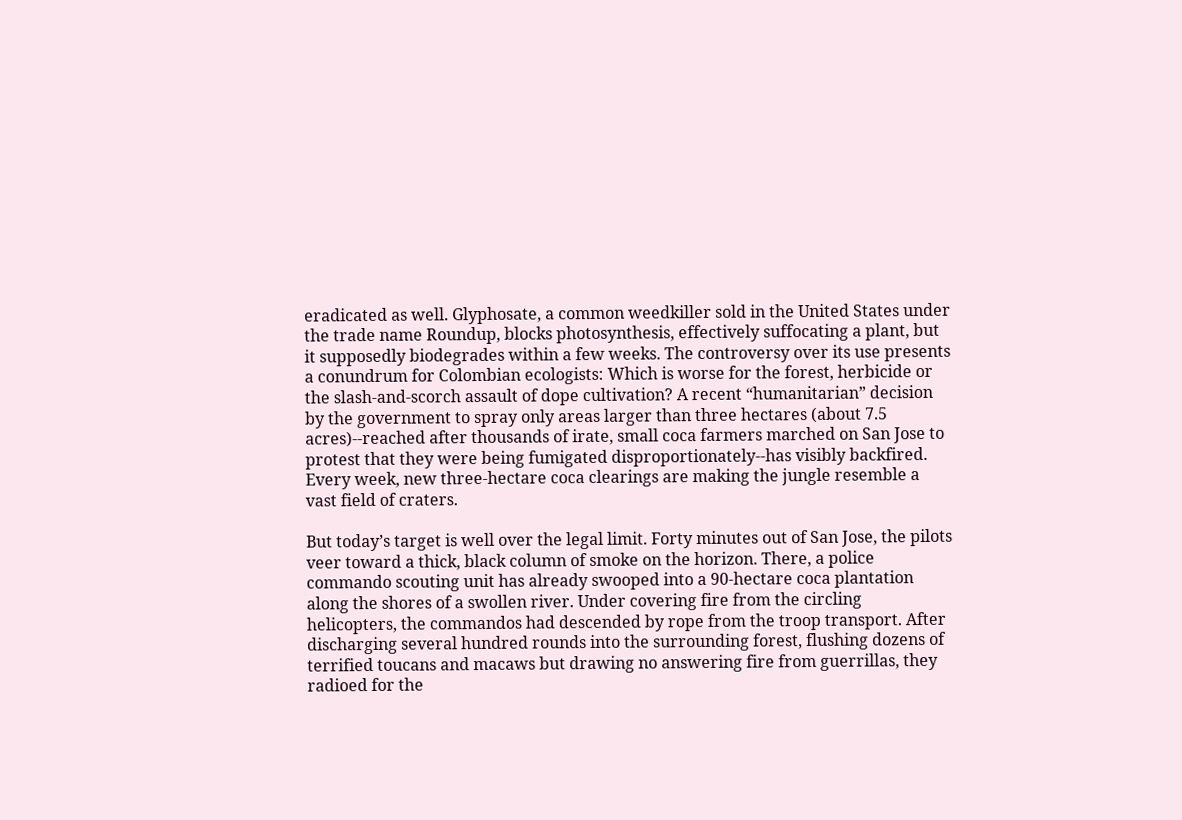eradicated as well. Glyphosate, a common weedkiller sold in the United States under the trade name Roundup, blocks photosynthesis, effectively suffocating a plant, but it supposedly biodegrades within a few weeks. The controversy over its use presents a conundrum for Colombian ecologists: Which is worse for the forest, herbicide or the slash-and-scorch assault of dope cultivation? A recent “humanitarian” decision by the government to spray only areas larger than three hectares (about 7.5 acres)--reached after thousands of irate, small coca farmers marched on San Jose to protest that they were being fumigated disproportionately--has visibly backfired. Every week, new three-hectare coca clearings are making the jungle resemble a vast field of craters.

But today’s target is well over the legal limit. Forty minutes out of San Jose, the pilots veer toward a thick, black column of smoke on the horizon. There, a police commando scouting unit has already swooped into a 90-hectare coca plantation along the shores of a swollen river. Under covering fire from the circling helicopters, the commandos had descended by rope from the troop transport. After discharging several hundred rounds into the surrounding forest, flushing dozens of terrified toucans and macaws but drawing no answering fire from guerrillas, they radioed for the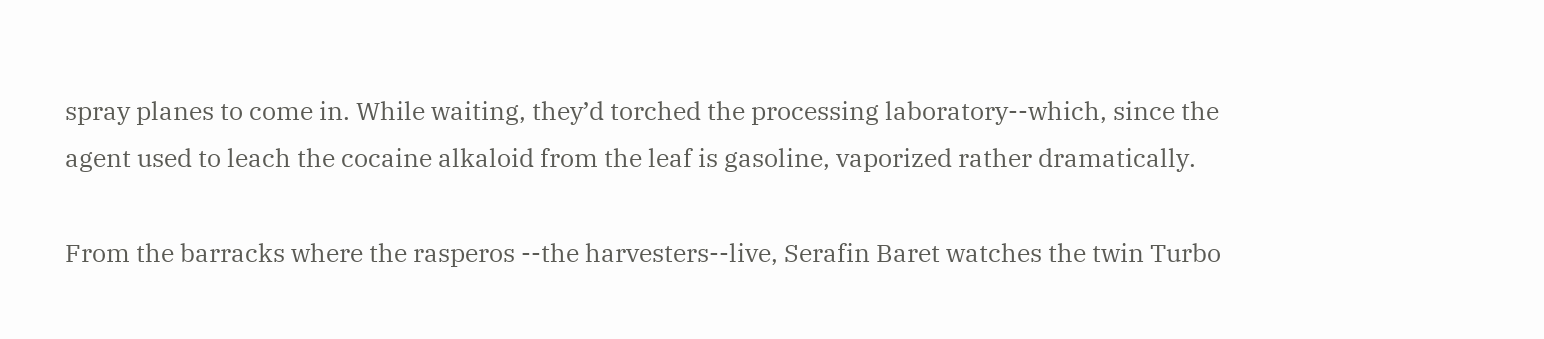spray planes to come in. While waiting, they’d torched the processing laboratory--which, since the agent used to leach the cocaine alkaloid from the leaf is gasoline, vaporized rather dramatically.

From the barracks where the rasperos --the harvesters--live, Serafin Baret watches the twin Turbo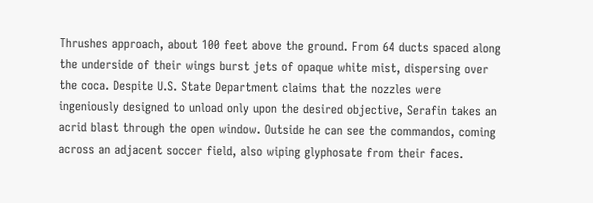Thrushes approach, about 100 feet above the ground. From 64 ducts spaced along the underside of their wings burst jets of opaque white mist, dispersing over the coca. Despite U.S. State Department claims that the nozzles were ingeniously designed to unload only upon the desired objective, Serafin takes an acrid blast through the open window. Outside he can see the commandos, coming across an adjacent soccer field, also wiping glyphosate from their faces.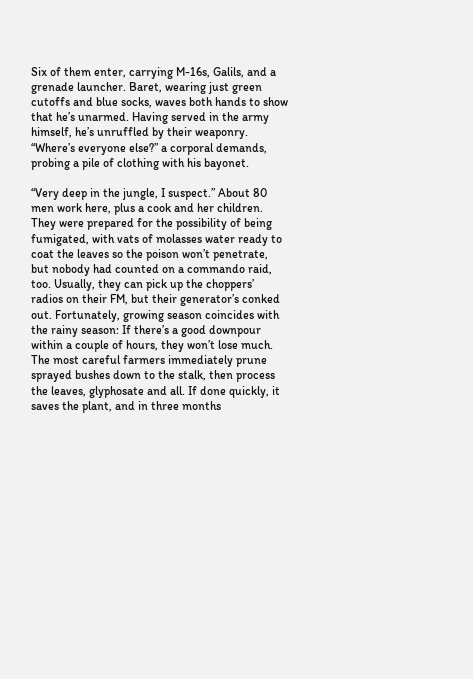Six of them enter, carrying M-16s, Galils, and a grenade launcher. Baret, wearing just green cutoffs and blue socks, waves both hands to show that he’s unarmed. Having served in the army himself, he’s unruffled by their weaponry. “Where’s everyone else?” a corporal demands, probing a pile of clothing with his bayonet.

“Very deep in the jungle, I suspect.” About 80 men work here, plus a cook and her children. They were prepared for the possibility of being fumigated, with vats of molasses water ready to coat the leaves so the poison won’t penetrate, but nobody had counted on a commando raid, too. Usually, they can pick up the choppers’ radios on their FM, but their generator’s conked out. Fortunately, growing season coincides with the rainy season: If there’s a good downpour within a couple of hours, they won’t lose much. The most careful farmers immediately prune sprayed bushes down to the stalk, then process the leaves, glyphosate and all. If done quickly, it saves the plant, and in three months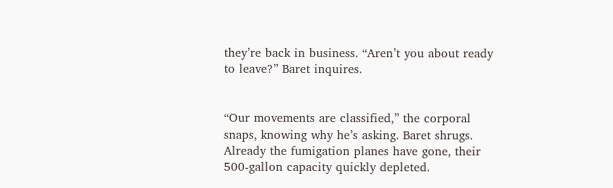they’re back in business. “Aren’t you about ready to leave?” Baret inquires.


“Our movements are classified,” the corporal snaps, knowing why he’s asking. Baret shrugs. Already the fumigation planes have gone, their 500-gallon capacity quickly depleted.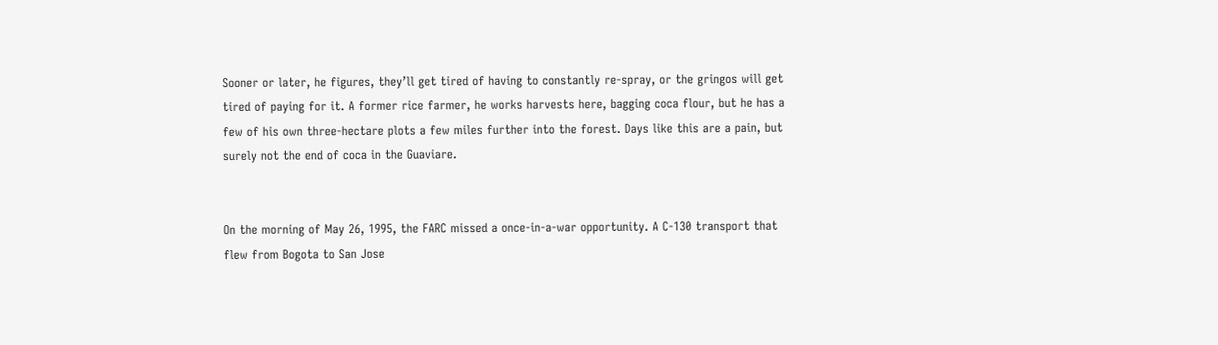Sooner or later, he figures, they’ll get tired of having to constantly re-spray, or the gringos will get tired of paying for it. A former rice farmer, he works harvests here, bagging coca flour, but he has a few of his own three-hectare plots a few miles further into the forest. Days like this are a pain, but surely not the end of coca in the Guaviare.


On the morning of May 26, 1995, the FARC missed a once-in-a-war opportunity. A C-130 transport that flew from Bogota to San Jose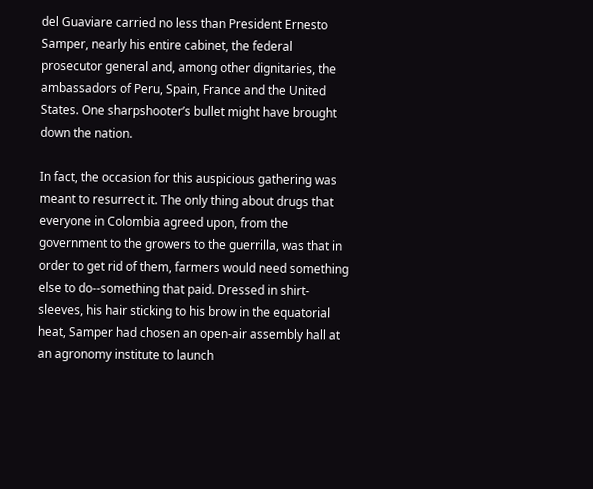del Guaviare carried no less than President Ernesto Samper, nearly his entire cabinet, the federal prosecutor general and, among other dignitaries, the ambassadors of Peru, Spain, France and the United States. One sharpshooter’s bullet might have brought down the nation.

In fact, the occasion for this auspicious gathering was meant to resurrect it. The only thing about drugs that everyone in Colombia agreed upon, from the government to the growers to the guerrilla, was that in order to get rid of them, farmers would need something else to do--something that paid. Dressed in shirt-sleeves, his hair sticking to his brow in the equatorial heat, Samper had chosen an open-air assembly hall at an agronomy institute to launch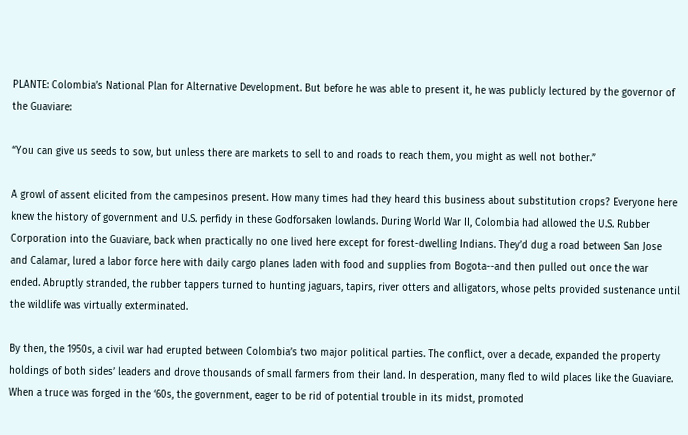PLANTE: Colombia’s National Plan for Alternative Development. But before he was able to present it, he was publicly lectured by the governor of the Guaviare:

“You can give us seeds to sow, but unless there are markets to sell to and roads to reach them, you might as well not bother.”

A growl of assent elicited from the campesinos present. How many times had they heard this business about substitution crops? Everyone here knew the history of government and U.S. perfidy in these Godforsaken lowlands. During World War II, Colombia had allowed the U.S. Rubber Corporation into the Guaviare, back when practically no one lived here except for forest-dwelling Indians. They’d dug a road between San Jose and Calamar, lured a labor force here with daily cargo planes laden with food and supplies from Bogota--and then pulled out once the war ended. Abruptly stranded, the rubber tappers turned to hunting jaguars, tapirs, river otters and alligators, whose pelts provided sustenance until the wildlife was virtually exterminated.

By then, the 1950s, a civil war had erupted between Colombia’s two major political parties. The conflict, over a decade, expanded the property holdings of both sides’ leaders and drove thousands of small farmers from their land. In desperation, many fled to wild places like the Guaviare. When a truce was forged in the ‘60s, the government, eager to be rid of potential trouble in its midst, promoted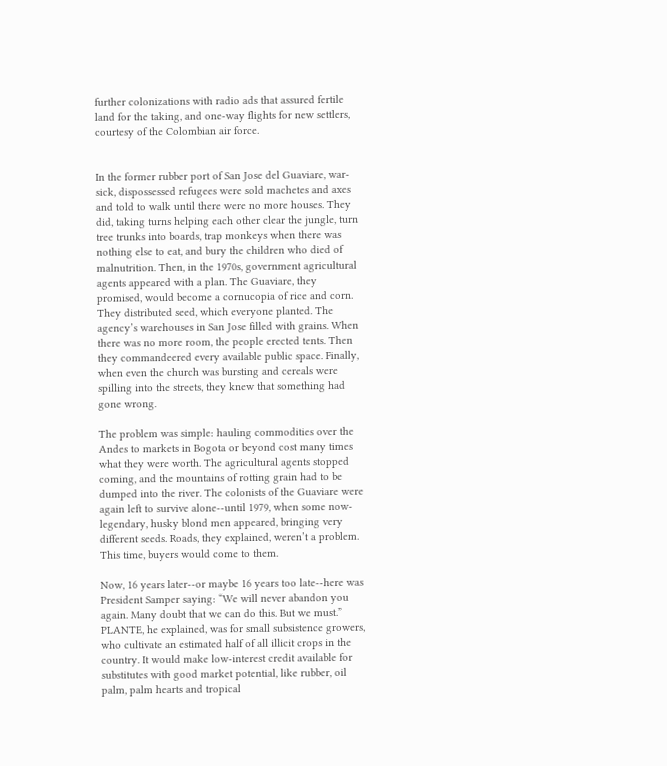further colonizations with radio ads that assured fertile land for the taking, and one-way flights for new settlers, courtesy of the Colombian air force.


In the former rubber port of San Jose del Guaviare, war-sick, dispossessed refugees were sold machetes and axes and told to walk until there were no more houses. They did, taking turns helping each other clear the jungle, turn tree trunks into boards, trap monkeys when there was nothing else to eat, and bury the children who died of malnutrition. Then, in the 1970s, government agricultural agents appeared with a plan. The Guaviare, they promised, would become a cornucopia of rice and corn. They distributed seed, which everyone planted. The agency’s warehouses in San Jose filled with grains. When there was no more room, the people erected tents. Then they commandeered every available public space. Finally, when even the church was bursting and cereals were spilling into the streets, they knew that something had gone wrong.

The problem was simple: hauling commodities over the Andes to markets in Bogota or beyond cost many times what they were worth. The agricultural agents stopped coming, and the mountains of rotting grain had to be dumped into the river. The colonists of the Guaviare were again left to survive alone--until 1979, when some now-legendary, husky blond men appeared, bringing very different seeds. Roads, they explained, weren’t a problem. This time, buyers would come to them.

Now, 16 years later--or maybe 16 years too late--here was President Samper saying: “We will never abandon you again. Many doubt that we can do this. But we must.” PLANTE, he explained, was for small subsistence growers, who cultivate an estimated half of all illicit crops in the country. It would make low-interest credit available for substitutes with good market potential, like rubber, oil palm, palm hearts and tropical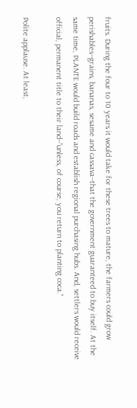fruits. During the four to 10 years it would take for these trees to mature, the farmers could grow perishables--grains, bananas, sesame and cassava--that the government guaranteed to buy itself. At the same time, PLANTE would build roads and establish regional purchasing hubs. And, settlers would receive official, permanent title to their land--”unless, of course, you return to planting coca.”

Polite applause. At least,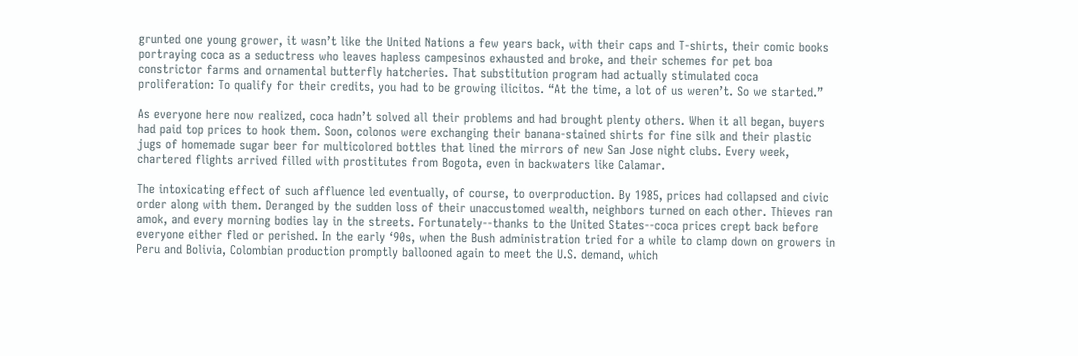grunted one young grower, it wasn’t like the United Nations a few years back, with their caps and T-shirts, their comic books portraying coca as a seductress who leaves hapless campesinos exhausted and broke, and their schemes for pet boa constrictor farms and ornamental butterfly hatcheries. That substitution program had actually stimulated coca proliferation: To qualify for their credits, you had to be growing ilicitos. “At the time, a lot of us weren’t. So we started.”

As everyone here now realized, coca hadn’t solved all their problems and had brought plenty others. When it all began, buyers had paid top prices to hook them. Soon, colonos were exchanging their banana-stained shirts for fine silk and their plastic jugs of homemade sugar beer for multicolored bottles that lined the mirrors of new San Jose night clubs. Every week, chartered flights arrived filled with prostitutes from Bogota, even in backwaters like Calamar.

The intoxicating effect of such affluence led eventually, of course, to overproduction. By 1985, prices had collapsed and civic order along with them. Deranged by the sudden loss of their unaccustomed wealth, neighbors turned on each other. Thieves ran amok, and every morning bodies lay in the streets. Fortunately--thanks to the United States--coca prices crept back before everyone either fled or perished. In the early ‘90s, when the Bush administration tried for a while to clamp down on growers in Peru and Bolivia, Colombian production promptly ballooned again to meet the U.S. demand, which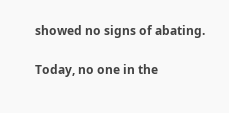showed no signs of abating.

Today, no one in the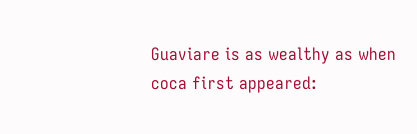Guaviare is as wealthy as when coca first appeared: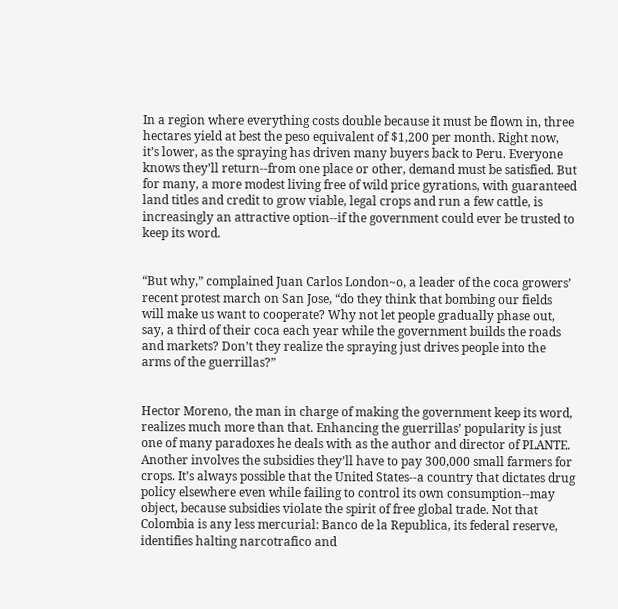In a region where everything costs double because it must be flown in, three hectares yield at best the peso equivalent of $1,200 per month. Right now, it’s lower, as the spraying has driven many buyers back to Peru. Everyone knows they’ll return--from one place or other, demand must be satisfied. But for many, a more modest living free of wild price gyrations, with guaranteed land titles and credit to grow viable, legal crops and run a few cattle, is increasingly an attractive option--if the government could ever be trusted to keep its word.


“But why,” complained Juan Carlos London~o, a leader of the coca growers’ recent protest march on San Jose, “do they think that bombing our fields will make us want to cooperate? Why not let people gradually phase out, say, a third of their coca each year while the government builds the roads and markets? Don’t they realize the spraying just drives people into the arms of the guerrillas?”


Hector Moreno, the man in charge of making the government keep its word, realizes much more than that. Enhancing the guerrillas’ popularity is just one of many paradoxes he deals with as the author and director of PLANTE. Another involves the subsidies they’ll have to pay 300,000 small farmers for crops. It’s always possible that the United States--a country that dictates drug policy elsewhere even while failing to control its own consumption--may object, because subsidies violate the spirit of free global trade. Not that Colombia is any less mercurial: Banco de la Republica, its federal reserve, identifies halting narcotrafico and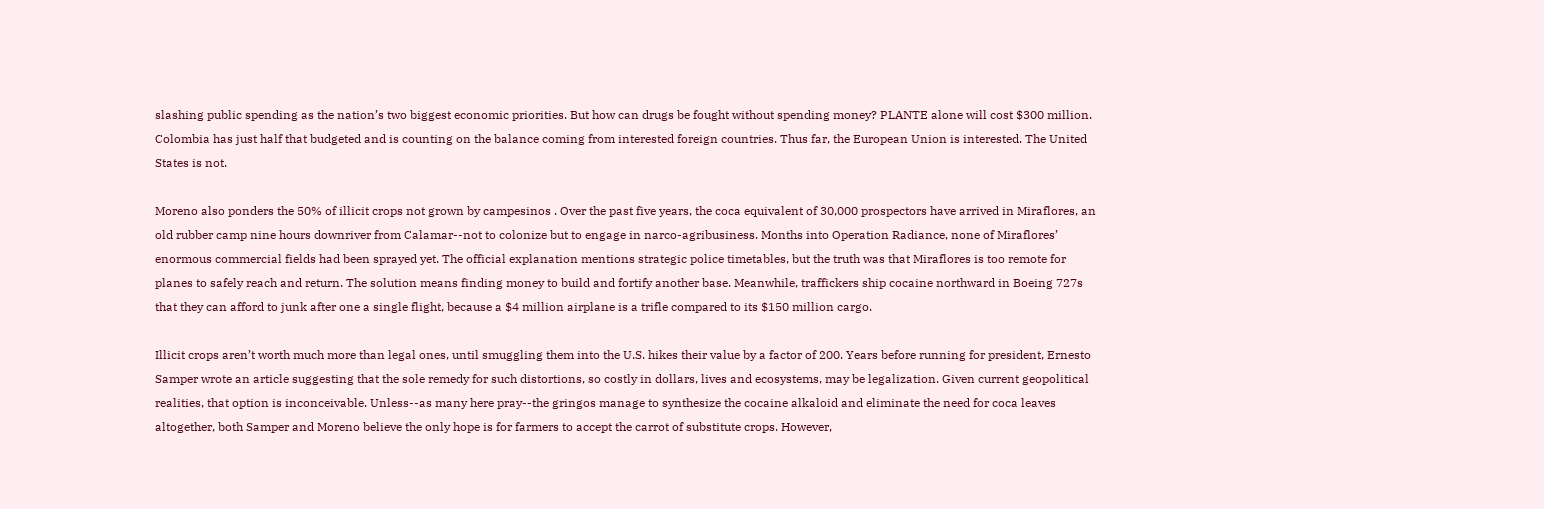slashing public spending as the nation’s two biggest economic priorities. But how can drugs be fought without spending money? PLANTE alone will cost $300 million. Colombia has just half that budgeted and is counting on the balance coming from interested foreign countries. Thus far, the European Union is interested. The United States is not.

Moreno also ponders the 50% of illicit crops not grown by campesinos . Over the past five years, the coca equivalent of 30,000 prospectors have arrived in Miraflores, an old rubber camp nine hours downriver from Calamar--not to colonize but to engage in narco-agribusiness. Months into Operation Radiance, none of Miraflores’ enormous commercial fields had been sprayed yet. The official explanation mentions strategic police timetables, but the truth was that Miraflores is too remote for planes to safely reach and return. The solution means finding money to build and fortify another base. Meanwhile, traffickers ship cocaine northward in Boeing 727s that they can afford to junk after one a single flight, because a $4 million airplane is a trifle compared to its $150 million cargo.

Illicit crops aren’t worth much more than legal ones, until smuggling them into the U.S. hikes their value by a factor of 200. Years before running for president, Ernesto Samper wrote an article suggesting that the sole remedy for such distortions, so costly in dollars, lives and ecosystems, may be legalization. Given current geopolitical realities, that option is inconceivable. Unless--as many here pray--the gringos manage to synthesize the cocaine alkaloid and eliminate the need for coca leaves altogether, both Samper and Moreno believe the only hope is for farmers to accept the carrot of substitute crops. However,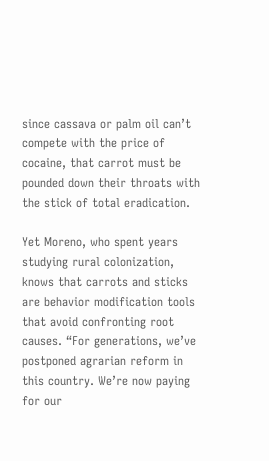since cassava or palm oil can’t compete with the price of cocaine, that carrot must be pounded down their throats with the stick of total eradication.

Yet Moreno, who spent years studying rural colonization, knows that carrots and sticks are behavior modification tools that avoid confronting root causes. “For generations, we’ve postponed agrarian reform in this country. We’re now paying for our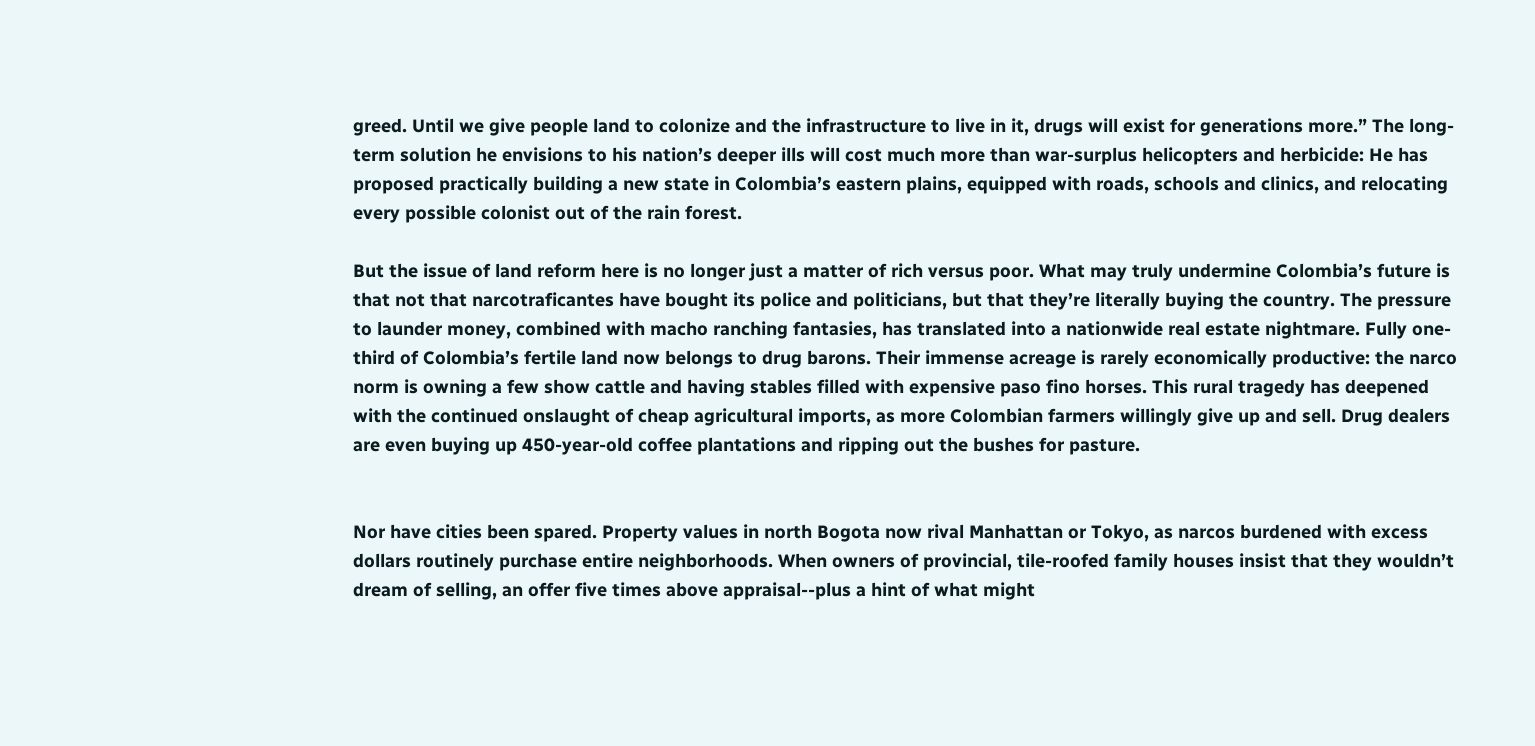greed. Until we give people land to colonize and the infrastructure to live in it, drugs will exist for generations more.” The long-term solution he envisions to his nation’s deeper ills will cost much more than war-surplus helicopters and herbicide: He has proposed practically building a new state in Colombia’s eastern plains, equipped with roads, schools and clinics, and relocating every possible colonist out of the rain forest.

But the issue of land reform here is no longer just a matter of rich versus poor. What may truly undermine Colombia’s future is that not that narcotraficantes have bought its police and politicians, but that they’re literally buying the country. The pressure to launder money, combined with macho ranching fantasies, has translated into a nationwide real estate nightmare. Fully one-third of Colombia’s fertile land now belongs to drug barons. Their immense acreage is rarely economically productive: the narco norm is owning a few show cattle and having stables filled with expensive paso fino horses. This rural tragedy has deepened with the continued onslaught of cheap agricultural imports, as more Colombian farmers willingly give up and sell. Drug dealers are even buying up 450-year-old coffee plantations and ripping out the bushes for pasture.


Nor have cities been spared. Property values in north Bogota now rival Manhattan or Tokyo, as narcos burdened with excess dollars routinely purchase entire neighborhoods. When owners of provincial, tile-roofed family houses insist that they wouldn’t dream of selling, an offer five times above appraisal--plus a hint of what might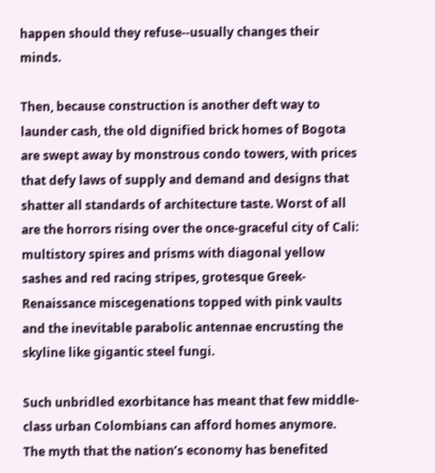happen should they refuse--usually changes their minds.

Then, because construction is another deft way to launder cash, the old dignified brick homes of Bogota are swept away by monstrous condo towers, with prices that defy laws of supply and demand and designs that shatter all standards of architecture taste. Worst of all are the horrors rising over the once-graceful city of Cali: multistory spires and prisms with diagonal yellow sashes and red racing stripes, grotesque Greek-Renaissance miscegenations topped with pink vaults and the inevitable parabolic antennae encrusting the skyline like gigantic steel fungi.

Such unbridled exorbitance has meant that few middle-class urban Colombians can afford homes anymore. The myth that the nation’s economy has benefited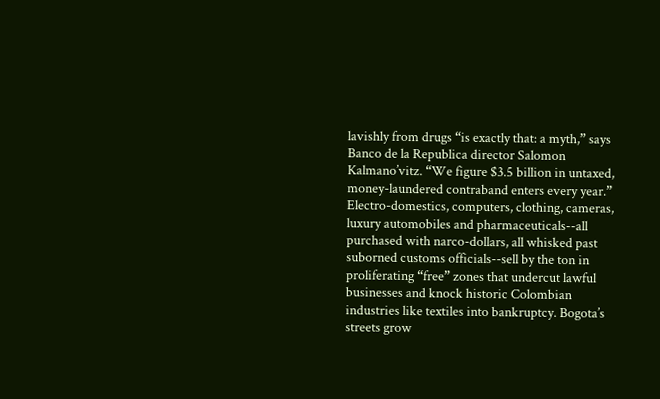lavishly from drugs “is exactly that: a myth,” says Banco de la Republica director Salomon Kalmano’vitz. “We figure $3.5 billion in untaxed, money-laundered contraband enters every year.” Electro-domestics, computers, clothing, cameras, luxury automobiles and pharmaceuticals--all purchased with narco-dollars, all whisked past suborned customs officials--sell by the ton in proliferating “free” zones that undercut lawful businesses and knock historic Colombian industries like textiles into bankruptcy. Bogota’s streets grow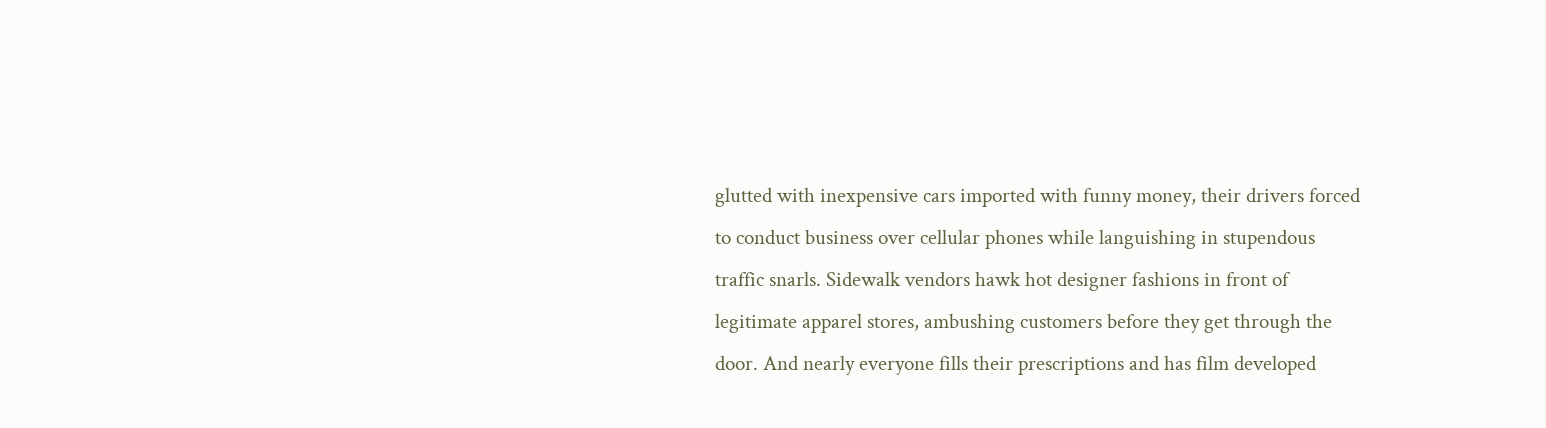glutted with inexpensive cars imported with funny money, their drivers forced to conduct business over cellular phones while languishing in stupendous traffic snarls. Sidewalk vendors hawk hot designer fashions in front of legitimate apparel stores, ambushing customers before they get through the door. And nearly everyone fills their prescriptions and has film developed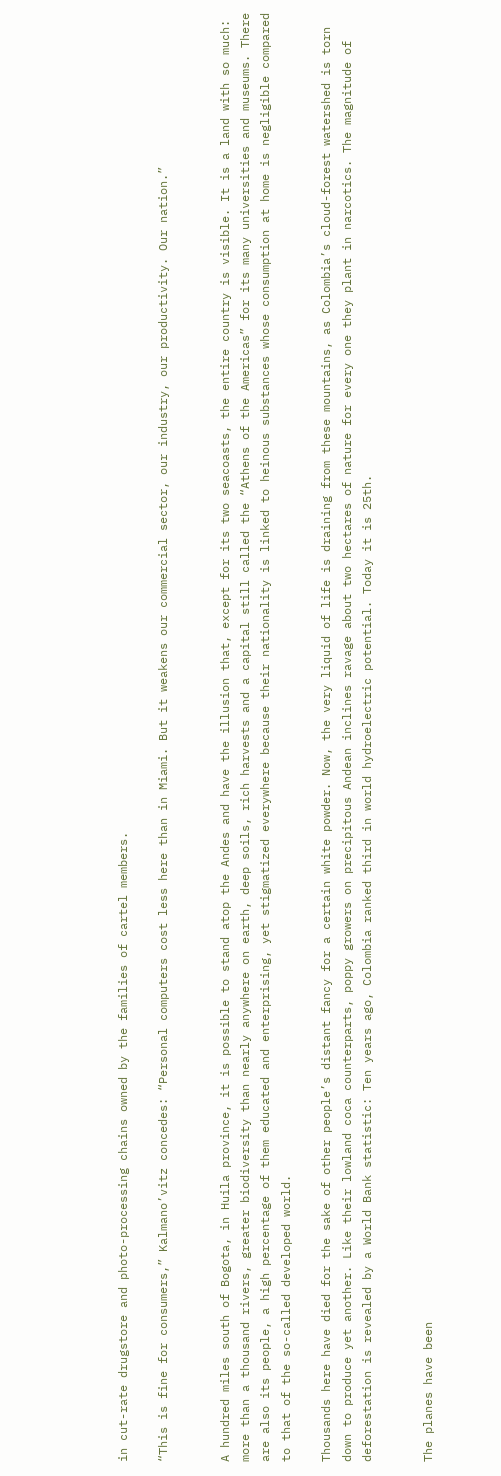in cut-rate drugstore and photo-processing chains owned by the families of cartel members.

“This is fine for consumers,” Kalmano’vitz concedes: “Personal computers cost less here than in Miami. But it weakens our commercial sector, our industry, our productivity. Our nation.”


A hundred miles south of Bogota, in Huila province, it is possible to stand atop the Andes and have the illusion that, except for its two seacoasts, the entire country is visible. It is a land with so much: more than a thousand rivers, greater biodiversity than nearly anywhere on earth, deep soils, rich harvests and a capital still called the “Athens of the Americas” for its many universities and museums. There are also its people, a high percentage of them educated and enterprising, yet stigmatized everywhere because their nationality is linked to heinous substances whose consumption at home is negligible compared to that of the so-called developed world.

Thousands here have died for the sake of other people’s distant fancy for a certain white powder. Now, the very liquid of life is draining from these mountains, as Colombia’s cloud-forest watershed is torn down to produce yet another. Like their lowland coca counterparts, poppy growers on precipitous Andean inclines ravage about two hectares of nature for every one they plant in narcotics. The magnitude of deforestation is revealed by a World Bank statistic: Ten years ago, Colombia ranked third in world hydroelectric potential. Today it is 25th.


The planes have been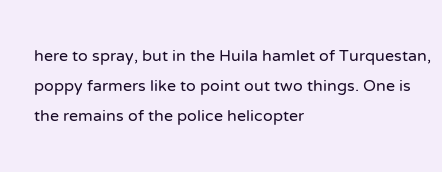here to spray, but in the Huila hamlet of Turquestan, poppy farmers like to point out two things. One is the remains of the police helicopter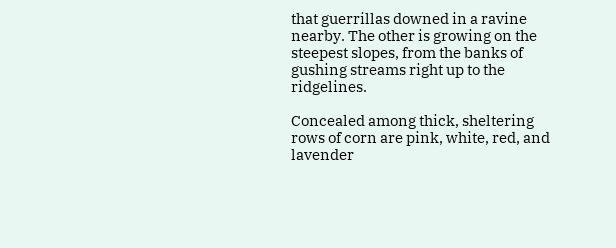that guerrillas downed in a ravine nearby. The other is growing on the steepest slopes, from the banks of gushing streams right up to the ridgelines.

Concealed among thick, sheltering rows of corn are pink, white, red, and lavender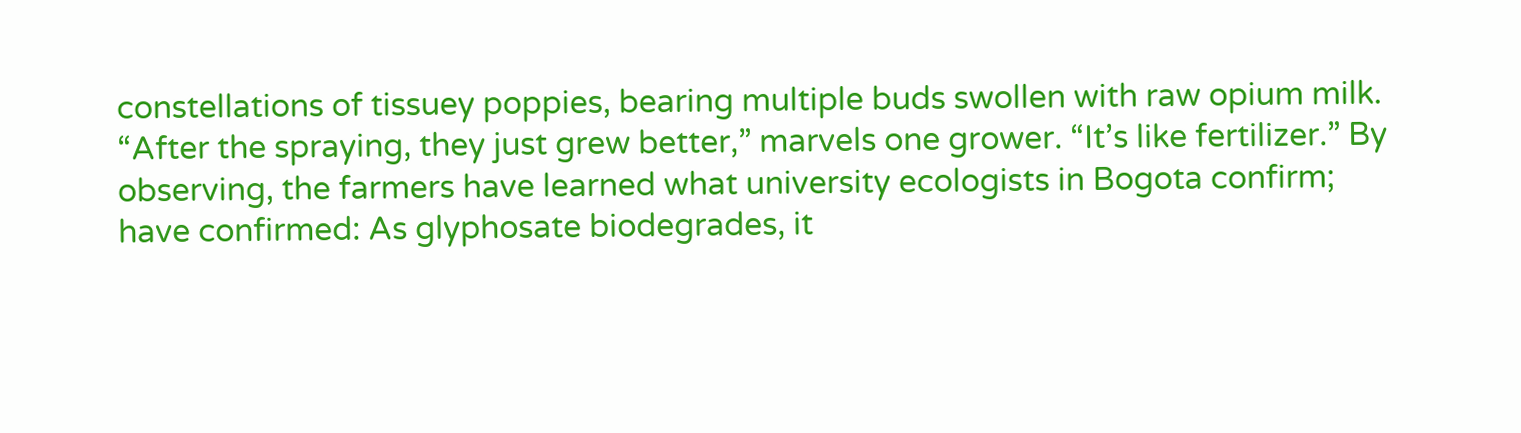constellations of tissuey poppies, bearing multiple buds swollen with raw opium milk. “After the spraying, they just grew better,” marvels one grower. “It’s like fertilizer.” By observing, the farmers have learned what university ecologists in Bogota confirm; have confirmed: As glyphosate biodegrades, it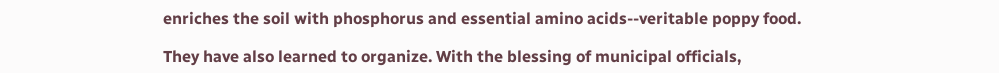enriches the soil with phosphorus and essential amino acids--veritable poppy food.

They have also learned to organize. With the blessing of municipal officials,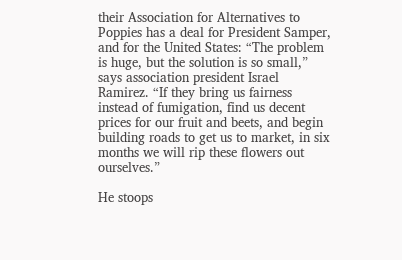their Association for Alternatives to Poppies has a deal for President Samper, and for the United States: “The problem is huge, but the solution is so small,” says association president Israel Ramirez. “If they bring us fairness instead of fumigation, find us decent prices for our fruit and beets, and begin building roads to get us to market, in six months we will rip these flowers out ourselves.”

He stoops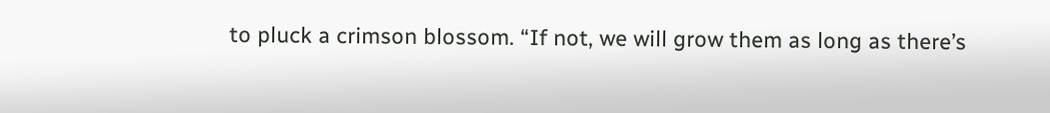to pluck a crimson blossom. “If not, we will grow them as long as there’s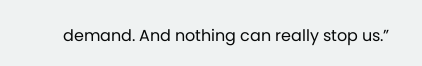demand. And nothing can really stop us.”